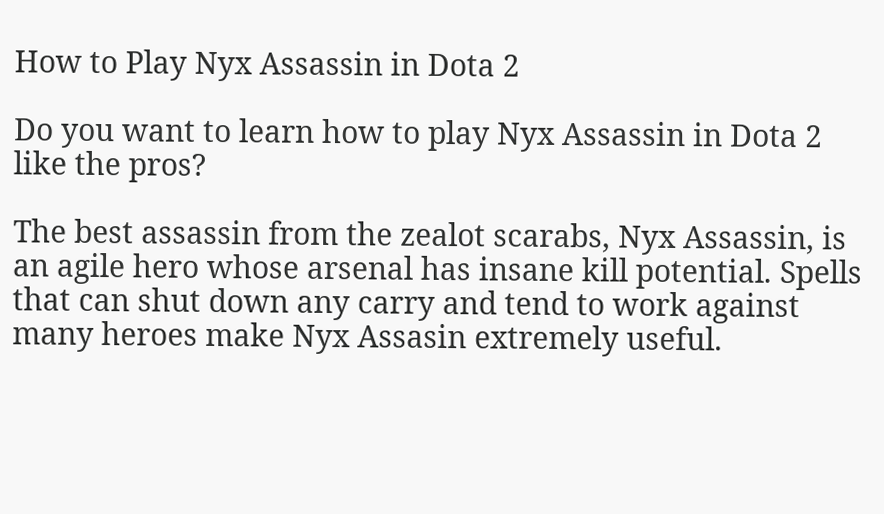How to Play Nyx Assassin in Dota 2

Do you want to learn how to play Nyx Assassin in Dota 2 like the pros?

The best assassin from the zealot scarabs, Nyx Assassin, is an agile hero whose arsenal has insane kill potential. Spells that can shut down any carry and tend to work against many heroes make Nyx Assasin extremely useful.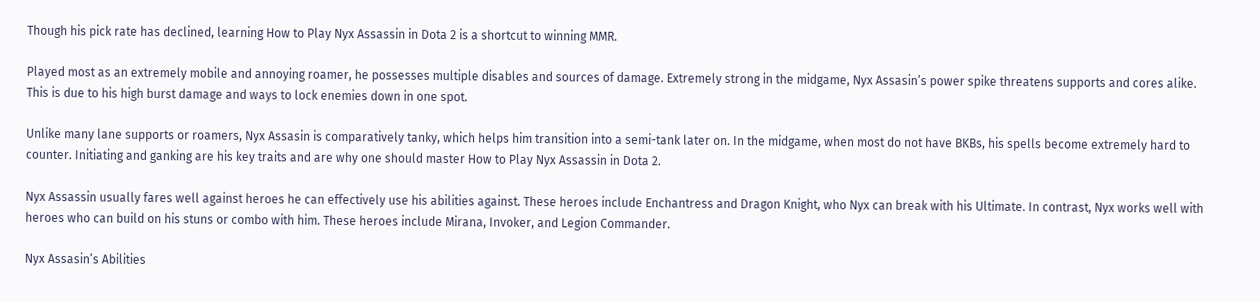Though his pick rate has declined, learning How to Play Nyx Assassin in Dota 2 is a shortcut to winning MMR.

Played most as an extremely mobile and annoying roamer, he possesses multiple disables and sources of damage. Extremely strong in the midgame, Nyx Assasin’s power spike threatens supports and cores alike. This is due to his high burst damage and ways to lock enemies down in one spot.

Unlike many lane supports or roamers, Nyx Assasin is comparatively tanky, which helps him transition into a semi-tank later on. In the midgame, when most do not have BKBs, his spells become extremely hard to counter. Initiating and ganking are his key traits and are why one should master How to Play Nyx Assassin in Dota 2.

Nyx Assassin usually fares well against heroes he can effectively use his abilities against. These heroes include Enchantress and Dragon Knight, who Nyx can break with his Ultimate. In contrast, Nyx works well with heroes who can build on his stuns or combo with him. These heroes include Mirana, Invoker, and Legion Commander.

Nyx Assasin’s Abilities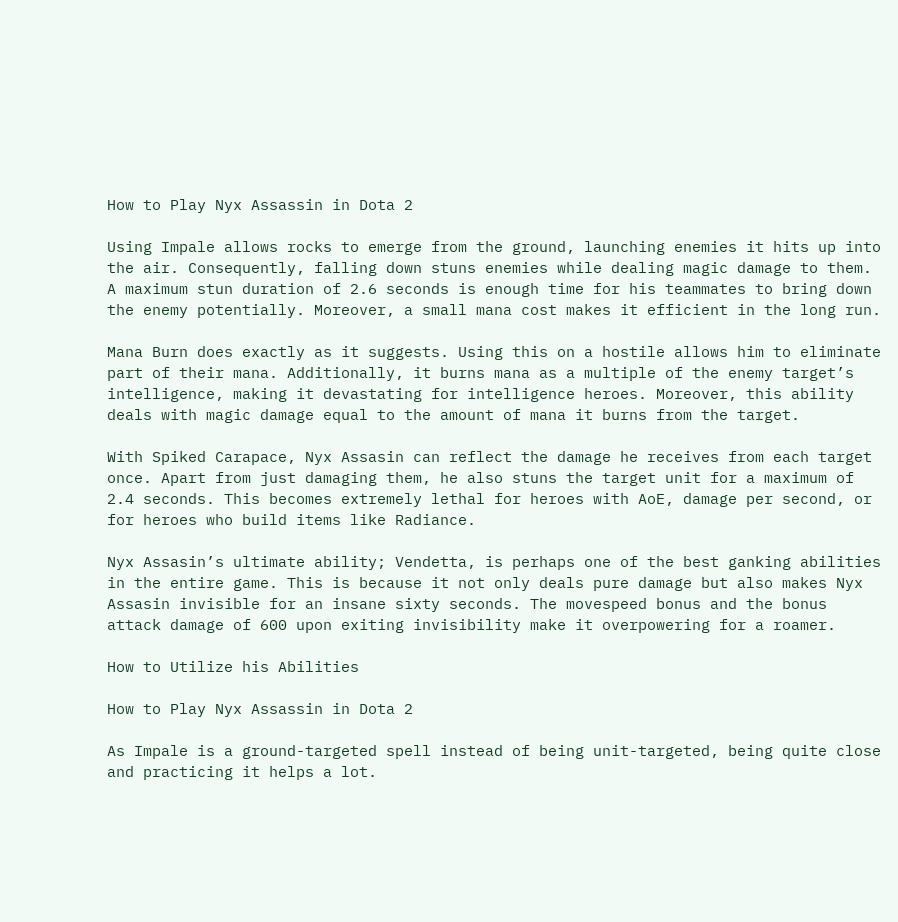How to Play Nyx Assassin in Dota 2

Using Impale allows rocks to emerge from the ground, launching enemies it hits up into the air. Consequently, falling down stuns enemies while dealing magic damage to them. A maximum stun duration of 2.6 seconds is enough time for his teammates to bring down the enemy potentially. Moreover, a small mana cost makes it efficient in the long run.

Mana Burn does exactly as it suggests. Using this on a hostile allows him to eliminate part of their mana. Additionally, it burns mana as a multiple of the enemy target’s intelligence, making it devastating for intelligence heroes. Moreover, this ability deals with magic damage equal to the amount of mana it burns from the target.

With Spiked Carapace, Nyx Assasin can reflect the damage he receives from each target once. Apart from just damaging them, he also stuns the target unit for a maximum of 2.4 seconds. This becomes extremely lethal for heroes with AoE, damage per second, or for heroes who build items like Radiance.

Nyx Assasin’s ultimate ability; Vendetta, is perhaps one of the best ganking abilities in the entire game. This is because it not only deals pure damage but also makes Nyx Assasin invisible for an insane sixty seconds. The movespeed bonus and the bonus attack damage of 600 upon exiting invisibility make it overpowering for a roamer.

How to Utilize his Abilities

How to Play Nyx Assassin in Dota 2

As Impale is a ground-targeted spell instead of being unit-targeted, being quite close and practicing it helps a lot.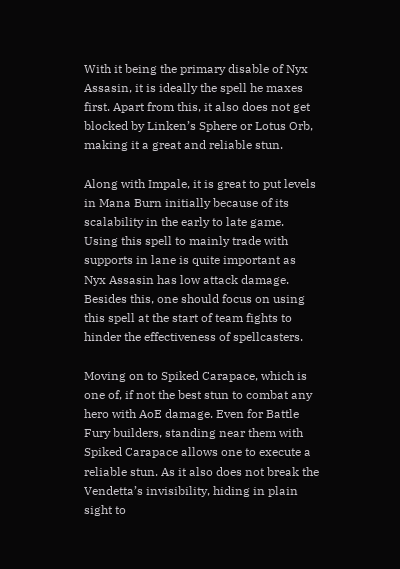With it being the primary disable of Nyx Assasin, it is ideally the spell he maxes first. Apart from this, it also does not get blocked by Linken’s Sphere or Lotus Orb, making it a great and reliable stun.

Along with Impale, it is great to put levels in Mana Burn initially because of its scalability in the early to late game. Using this spell to mainly trade with supports in lane is quite important as Nyx Assasin has low attack damage. Besides this, one should focus on using this spell at the start of team fights to hinder the effectiveness of spellcasters.

Moving on to Spiked Carapace, which is one of, if not the best stun to combat any hero with AoE damage. Even for Battle Fury builders, standing near them with Spiked Carapace allows one to execute a reliable stun. As it also does not break the Vendetta’s invisibility, hiding in plain sight to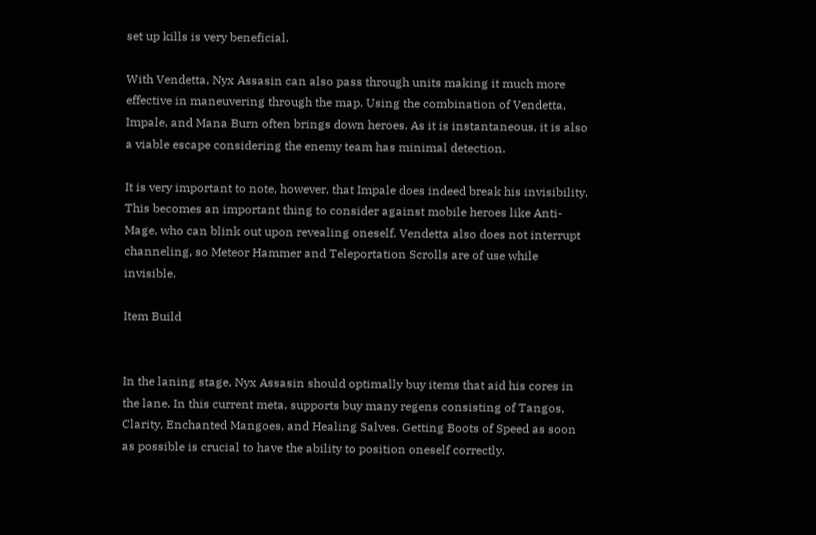set up kills is very beneficial.

With Vendetta, Nyx Assasin can also pass through units making it much more effective in maneuvering through the map. Using the combination of Vendetta, Impale, and Mana Burn often brings down heroes. As it is instantaneous, it is also a viable escape considering the enemy team has minimal detection.

It is very important to note, however, that Impale does indeed break his invisibility. This becomes an important thing to consider against mobile heroes like Anti-Mage, who can blink out upon revealing oneself. Vendetta also does not interrupt channeling, so Meteor Hammer and Teleportation Scrolls are of use while invisible.

Item Build


In the laning stage, Nyx Assasin should optimally buy items that aid his cores in the lane. In this current meta, supports buy many regens consisting of Tangos, Clarity, Enchanted Mangoes, and Healing Salves. Getting Boots of Speed as soon as possible is crucial to have the ability to position oneself correctly.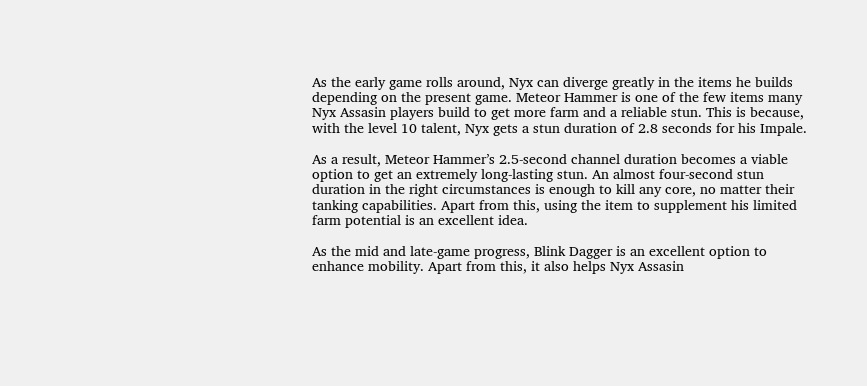As the early game rolls around, Nyx can diverge greatly in the items he builds depending on the present game. Meteor Hammer is one of the few items many Nyx Assasin players build to get more farm and a reliable stun. This is because, with the level 10 talent, Nyx gets a stun duration of 2.8 seconds for his Impale.

As a result, Meteor Hammer’s 2.5-second channel duration becomes a viable option to get an extremely long-lasting stun. An almost four-second stun duration in the right circumstances is enough to kill any core, no matter their tanking capabilities. Apart from this, using the item to supplement his limited farm potential is an excellent idea.

As the mid and late-game progress, Blink Dagger is an excellent option to enhance mobility. Apart from this, it also helps Nyx Assasin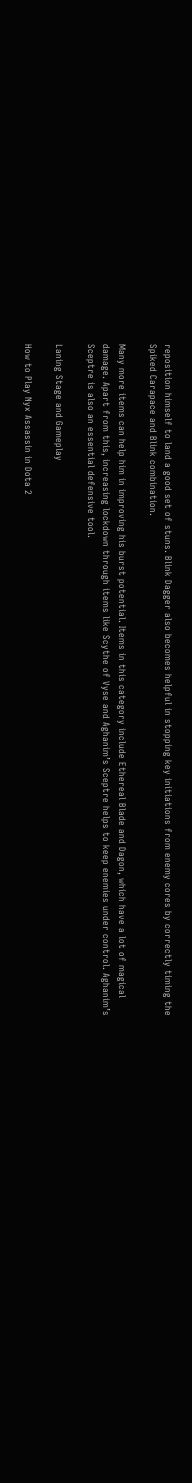reposition himself to land a good set of stuns. Blink Dagger also becomes helpful in stopping key initiations from enemy cores by correctly timing the Spiked Carapace and Blink combination.

Many more items can help him in improving his burst potential. Items in this category include Ethereal Blade and Dagon, which have a lot of magical damage. Apart from this, increasing lockdown through items like Scythe of Vyse and Aghanim’s Sceptre helps to keep enemies under control. Aghanim’s Sceptre is also an essential defensive tool.

Laning Stage and Gameplay

How to Play Nyx Assassin in Dota 2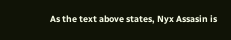As the text above states, Nyx Assasin is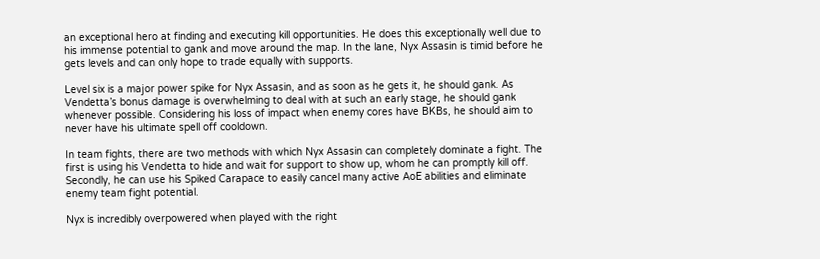an exceptional hero at finding and executing kill opportunities. He does this exceptionally well due to his immense potential to gank and move around the map. In the lane, Nyx Assasin is timid before he gets levels and can only hope to trade equally with supports.

Level six is a major power spike for Nyx Assasin, and as soon as he gets it, he should gank. As Vendetta’s bonus damage is overwhelming to deal with at such an early stage, he should gank whenever possible. Considering his loss of impact when enemy cores have BKBs, he should aim to never have his ultimate spell off cooldown.

In team fights, there are two methods with which Nyx Assasin can completely dominate a fight. The first is using his Vendetta to hide and wait for support to show up, whom he can promptly kill off. Secondly, he can use his Spiked Carapace to easily cancel many active AoE abilities and eliminate enemy team fight potential.

Nyx is incredibly overpowered when played with the right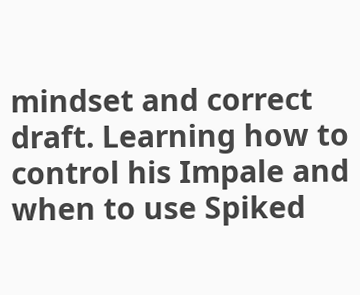mindset and correct draft. Learning how to control his Impale and when to use Spiked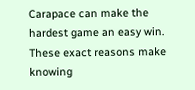Carapace can make the hardest game an easy win. These exact reasons make knowing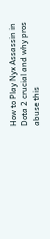How to Play Nyx Assassin in Dota 2 crucial and why pros abuse this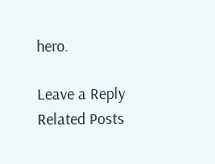hero.

Leave a Reply
Related Posts